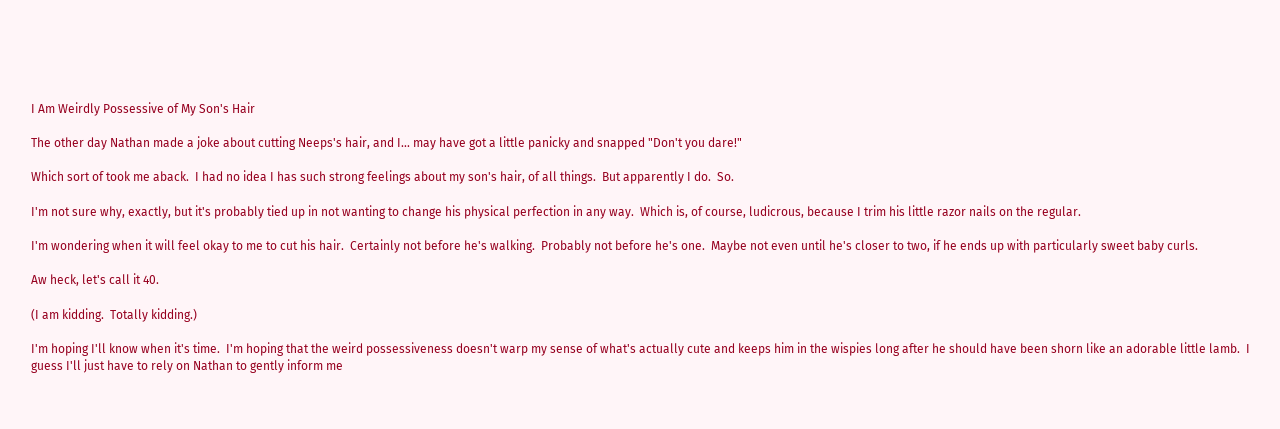I Am Weirdly Possessive of My Son's Hair

The other day Nathan made a joke about cutting Neeps's hair, and I... may have got a little panicky and snapped "Don't you dare!"

Which sort of took me aback.  I had no idea I has such strong feelings about my son's hair, of all things.  But apparently I do.  So.

I'm not sure why, exactly, but it's probably tied up in not wanting to change his physical perfection in any way.  Which is, of course, ludicrous, because I trim his little razor nails on the regular.

I'm wondering when it will feel okay to me to cut his hair.  Certainly not before he's walking.  Probably not before he's one.  Maybe not even until he's closer to two, if he ends up with particularly sweet baby curls.

Aw heck, let's call it 40.

(I am kidding.  Totally kidding.)

I'm hoping I'll know when it's time.  I'm hoping that the weird possessiveness doesn't warp my sense of what's actually cute and keeps him in the wispies long after he should have been shorn like an adorable little lamb.  I guess I'll just have to rely on Nathan to gently inform me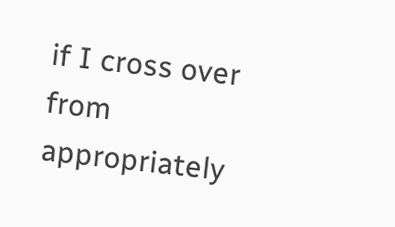if I cross over from appropriately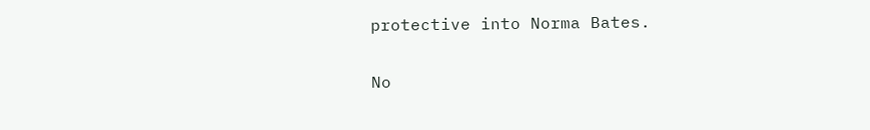protective into Norma Bates.

No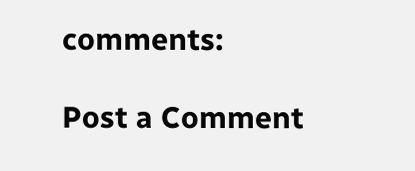comments:

Post a Comment